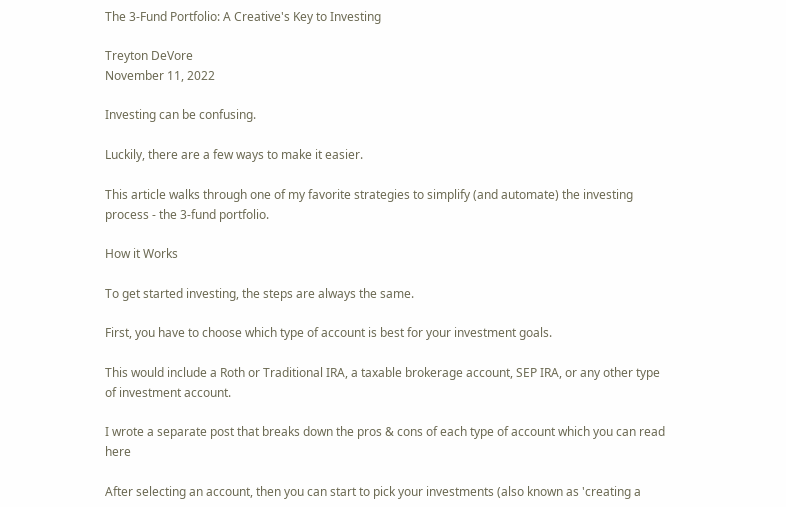The 3-Fund Portfolio: A Creative's Key to Investing

Treyton DeVore
November 11, 2022

Investing can be confusing.

Luckily, there are a few ways to make it easier.

This article walks through one of my favorite strategies to simplify (and automate) the investing process - the 3-fund portfolio.

How it Works

To get started investing, the steps are always the same.

First, you have to choose which type of account is best for your investment goals.

This would include a Roth or Traditional IRA, a taxable brokerage account, SEP IRA, or any other type of investment account.

I wrote a separate post that breaks down the pros & cons of each type of account which you can read here

After selecting an account, then you can start to pick your investments (also known as 'creating a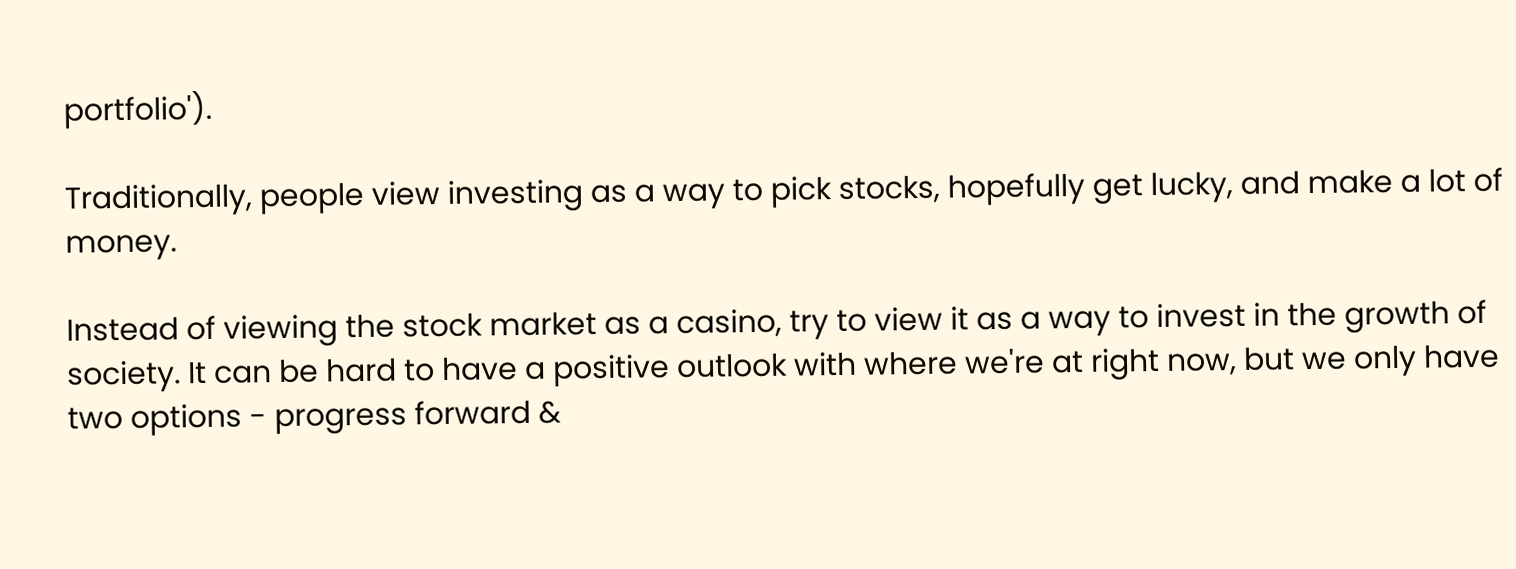portfolio').

Traditionally, people view investing as a way to pick stocks, hopefully get lucky, and make a lot of money.

Instead of viewing the stock market as a casino, try to view it as a way to invest in the growth of society. It can be hard to have a positive outlook with where we're at right now, but we only have two options - progress forward &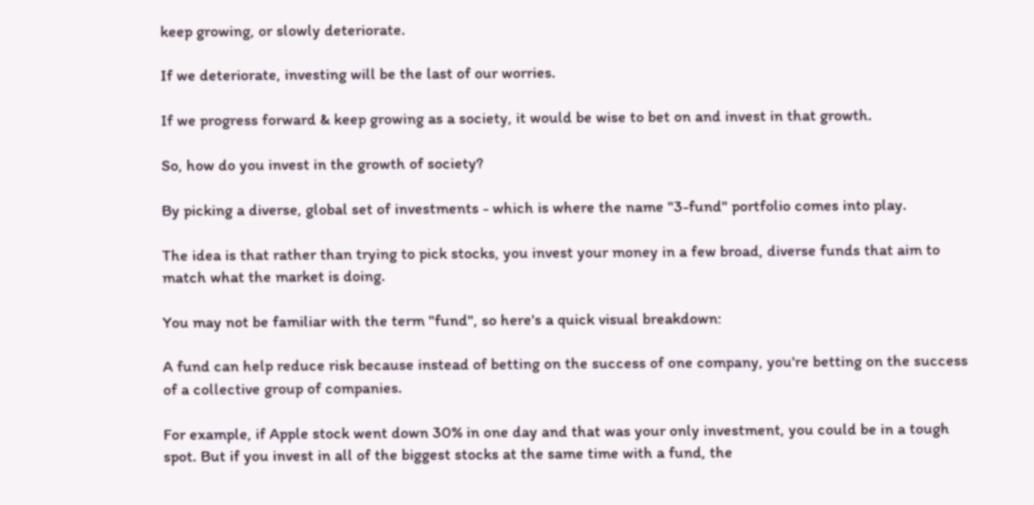keep growing, or slowly deteriorate.

If we deteriorate, investing will be the last of our worries.

If we progress forward & keep growing as a society, it would be wise to bet on and invest in that growth.

So, how do you invest in the growth of society?

By picking a diverse, global set of investments - which is where the name "3-fund" portfolio comes into play.

The idea is that rather than trying to pick stocks, you invest your money in a few broad, diverse funds that aim to match what the market is doing.

You may not be familiar with the term "fund", so here's a quick visual breakdown:

A fund can help reduce risk because instead of betting on the success of one company, you're betting on the success of a collective group of companies.

For example, if Apple stock went down 30% in one day and that was your only investment, you could be in a tough spot. But if you invest in all of the biggest stocks at the same time with a fund, the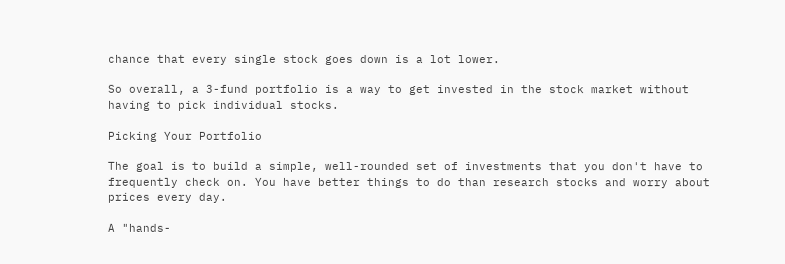chance that every single stock goes down is a lot lower.

So overall, a 3-fund portfolio is a way to get invested in the stock market without having to pick individual stocks.

Picking Your Portfolio

The goal is to build a simple, well-rounded set of investments that you don't have to frequently check on. You have better things to do than research stocks and worry about prices every day.

A "hands-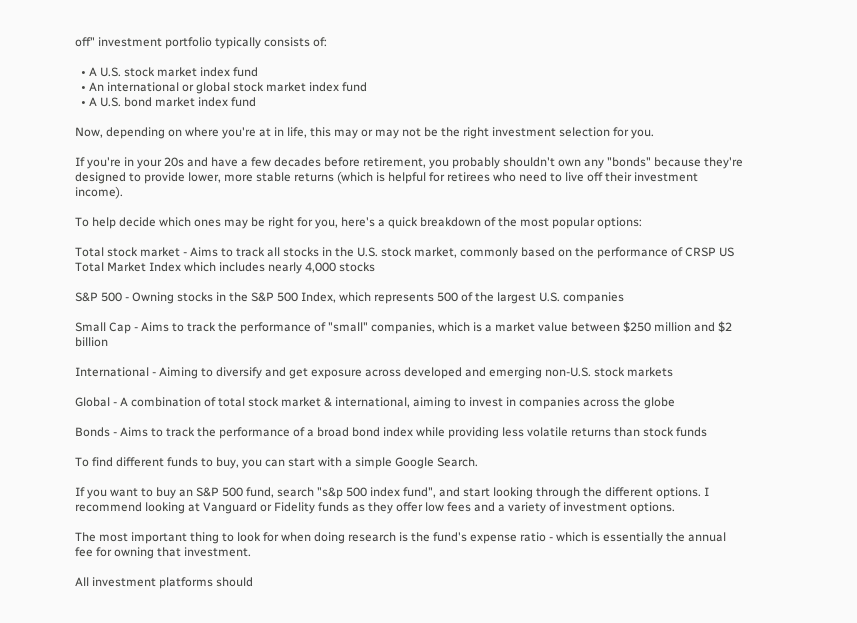off" investment portfolio typically consists of:

  • A U.S. stock market index fund
  • An international or global stock market index fund
  • A U.S. bond market index fund

Now, depending on where you're at in life, this may or may not be the right investment selection for you.

If you're in your 20s and have a few decades before retirement, you probably shouldn't own any "bonds" because they're designed to provide lower, more stable returns (which is helpful for retirees who need to live off their investment income).

To help decide which ones may be right for you, here's a quick breakdown of the most popular options:

Total stock market - Aims to track all stocks in the U.S. stock market, commonly based on the performance of CRSP US Total Market Index which includes nearly 4,000 stocks

S&P 500 - Owning stocks in the S&P 500 Index, which represents 500 of the largest U.S. companies

Small Cap - Aims to track the performance of "small" companies, which is a market value between $250 million and $2 billion

International - Aiming to diversify and get exposure across developed and emerging non-U.S. stock markets

Global - A combination of total stock market & international, aiming to invest in companies across the globe

Bonds - Aims to track the performance of a broad bond index while providing less volatile returns than stock funds

To find different funds to buy, you can start with a simple Google Search.

If you want to buy an S&P 500 fund, search "s&p 500 index fund", and start looking through the different options. I recommend looking at Vanguard or Fidelity funds as they offer low fees and a variety of investment options.

The most important thing to look for when doing research is the fund's expense ratio - which is essentially the annual fee for owning that investment.

All investment platforms should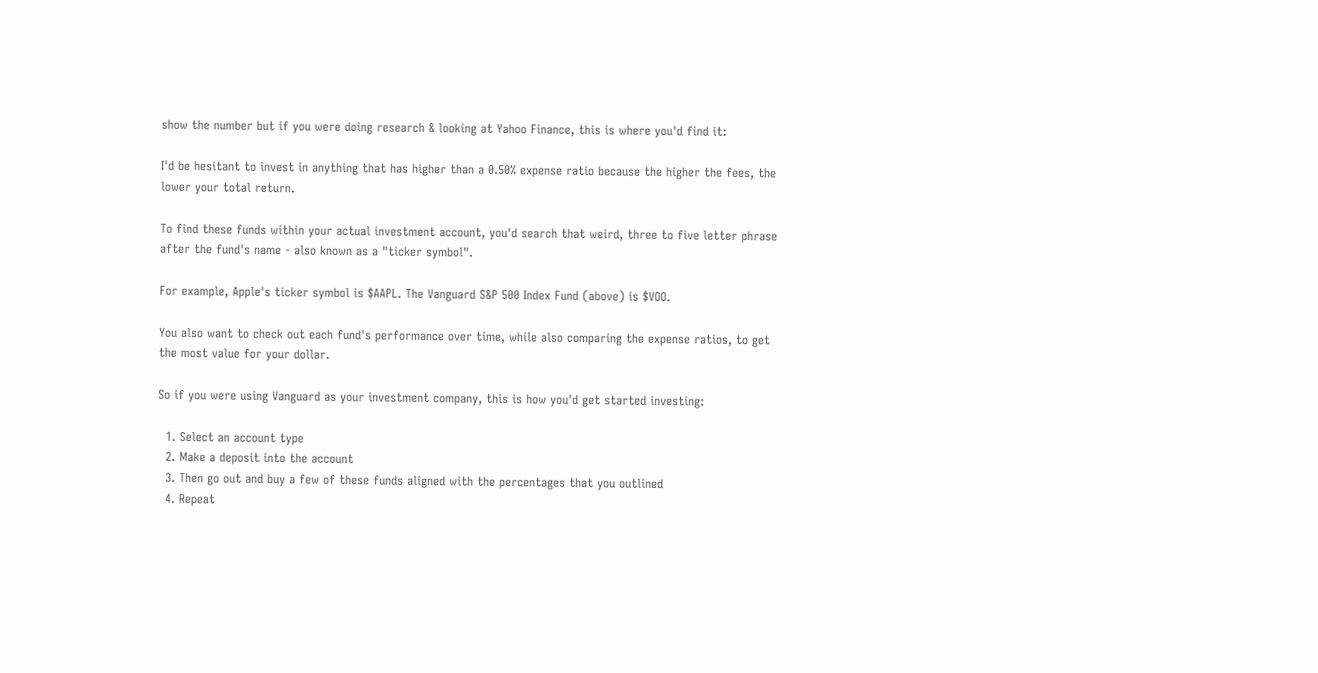show the number but if you were doing research & looking at Yahoo Finance, this is where you'd find it:

I'd be hesitant to invest in anything that has higher than a 0.50% expense ratio because the higher the fees, the lower your total return.

To find these funds within your actual investment account, you'd search that weird, three to five letter phrase after the fund's name - also known as a "ticker symbol".

For example, Apple's ticker symbol is $AAPL. The Vanguard S&P 500 Index Fund (above) is $VOO.

You also want to check out each fund's performance over time, while also comparing the expense ratios, to get the most value for your dollar.

So if you were using Vanguard as your investment company, this is how you'd get started investing:

  1. Select an account type
  2. Make a deposit into the account
  3. Then go out and buy a few of these funds aligned with the percentages that you outlined
  4. Repeat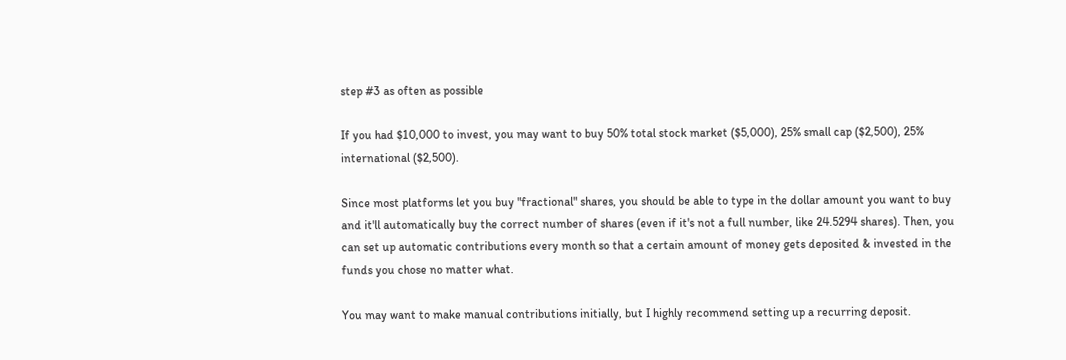step #3 as often as possible

If you had $10,000 to invest, you may want to buy 50% total stock market ($5,000), 25% small cap ($2,500), 25% international ($2,500).

Since most platforms let you buy "fractional" shares, you should be able to type in the dollar amount you want to buy and it'll automatically buy the correct number of shares (even if it's not a full number, like 24.5294 shares). Then, you can set up automatic contributions every month so that a certain amount of money gets deposited & invested in the funds you chose no matter what.

You may want to make manual contributions initially, but I highly recommend setting up a recurring deposit.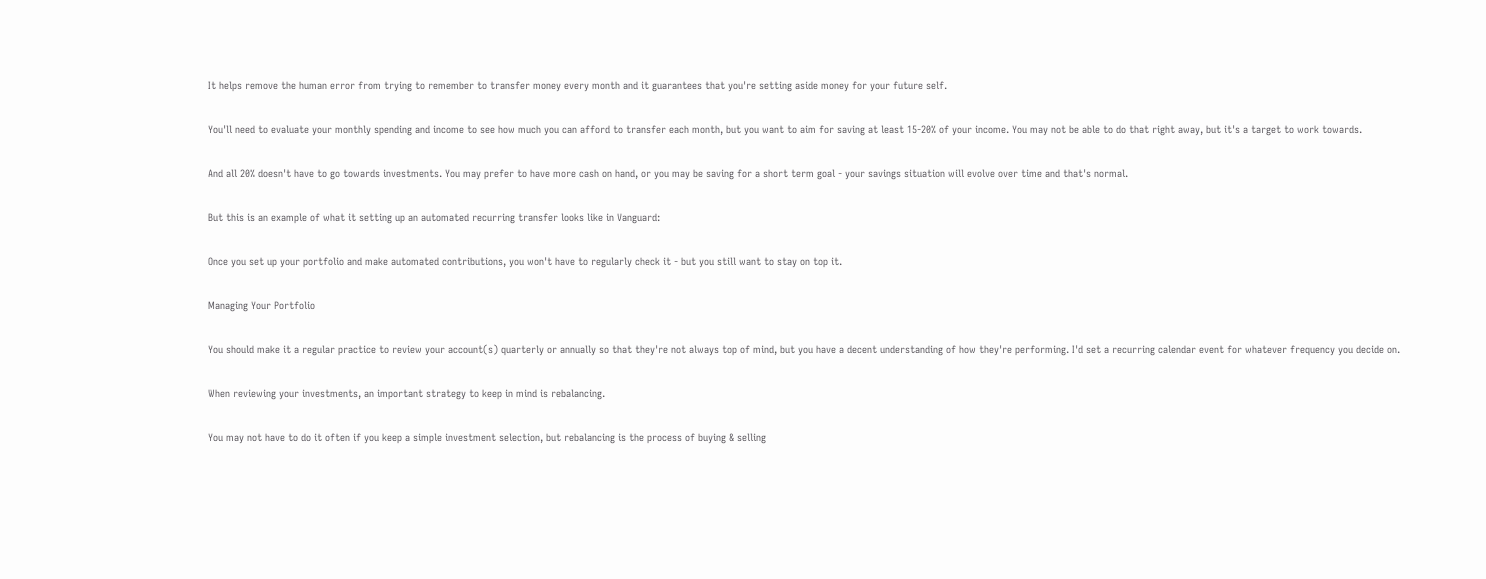It helps remove the human error from trying to remember to transfer money every month and it guarantees that you're setting aside money for your future self.

You'll need to evaluate your monthly spending and income to see how much you can afford to transfer each month, but you want to aim for saving at least 15-20% of your income. You may not be able to do that right away, but it's a target to work towards.

And all 20% doesn't have to go towards investments. You may prefer to have more cash on hand, or you may be saving for a short term goal - your savings situation will evolve over time and that's normal.

But this is an example of what it setting up an automated recurring transfer looks like in Vanguard:

Once you set up your portfolio and make automated contributions, you won't have to regularly check it - but you still want to stay on top it.

Managing Your Portfolio

You should make it a regular practice to review your account(s) quarterly or annually so that they're not always top of mind, but you have a decent understanding of how they're performing. I'd set a recurring calendar event for whatever frequency you decide on.

When reviewing your investments, an important strategy to keep in mind is rebalancing.

You may not have to do it often if you keep a simple investment selection, but rebalancing is the process of buying & selling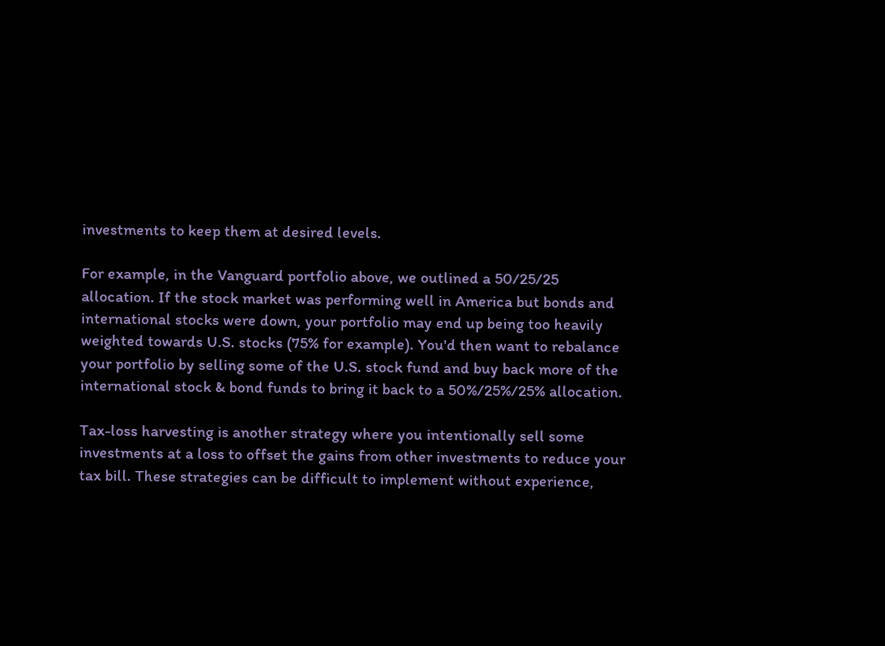investments to keep them at desired levels.

For example, in the Vanguard portfolio above, we outlined a 50/25/25 allocation. If the stock market was performing well in America but bonds and international stocks were down, your portfolio may end up being too heavily weighted towards U.S. stocks (75% for example). You'd then want to rebalance your portfolio by selling some of the U.S. stock fund and buy back more of the international stock & bond funds to bring it back to a 50%/25%/25% allocation.

Tax-loss harvesting is another strategy where you intentionally sell some investments at a loss to offset the gains from other investments to reduce your tax bill. These strategies can be difficult to implement without experience,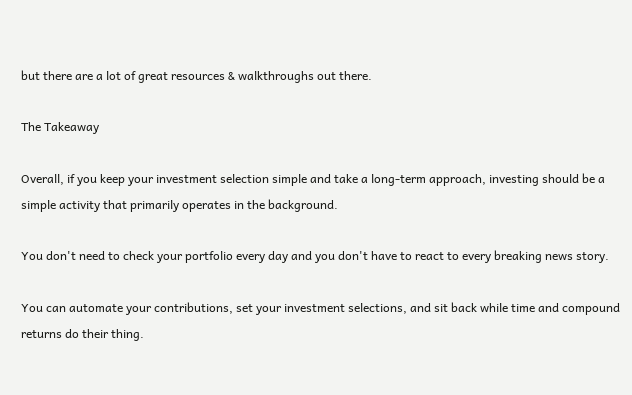but there are a lot of great resources & walkthroughs out there.

The Takeaway

Overall, if you keep your investment selection simple and take a long-term approach, investing should be a simple activity that primarily operates in the background.

You don't need to check your portfolio every day and you don't have to react to every breaking news story.

You can automate your contributions, set your investment selections, and sit back while time and compound returns do their thing.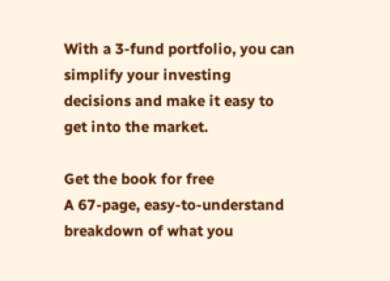With a 3-fund portfolio, you can simplify your investing decisions and make it easy to get into the market.

Get the book for free
A 67-page, easy-to-understand breakdown of what you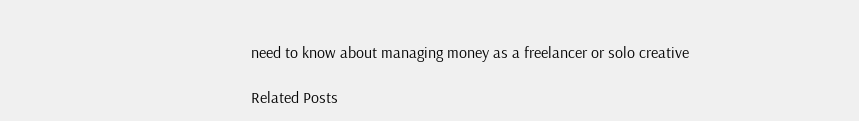need to know about managing money as a freelancer or solo creative

Related Posts